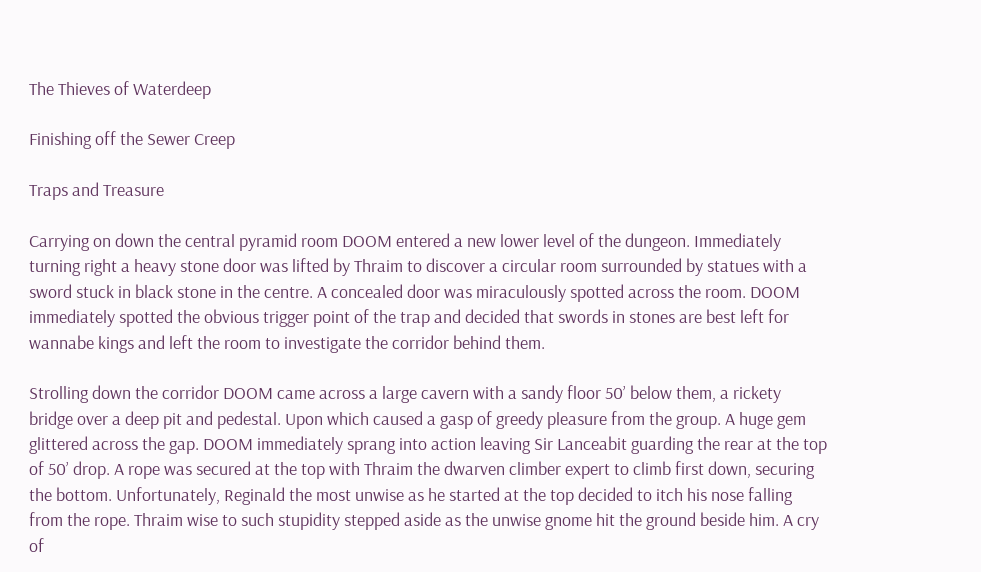The Thieves of Waterdeep

Finishing off the Sewer Creep

Traps and Treasure

Carrying on down the central pyramid room DOOM entered a new lower level of the dungeon. Immediately turning right a heavy stone door was lifted by Thraim to discover a circular room surrounded by statues with a sword stuck in black stone in the centre. A concealed door was miraculously spotted across the room. DOOM immediately spotted the obvious trigger point of the trap and decided that swords in stones are best left for wannabe kings and left the room to investigate the corridor behind them.

Strolling down the corridor DOOM came across a large cavern with a sandy floor 50’ below them, a rickety bridge over a deep pit and pedestal. Upon which caused a gasp of greedy pleasure from the group. A huge gem glittered across the gap. DOOM immediately sprang into action leaving Sir Lanceabit guarding the rear at the top of 50’ drop. A rope was secured at the top with Thraim the dwarven climber expert to climb first down, securing the bottom. Unfortunately, Reginald the most unwise as he started at the top decided to itch his nose falling from the rope. Thraim wise to such stupidity stepped aside as the unwise gnome hit the ground beside him. A cry of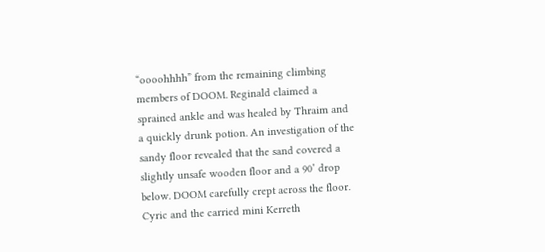“oooohhhh” from the remaining climbing members of DOOM. Reginald claimed a sprained ankle and was healed by Thraim and a quickly drunk potion. An investigation of the sandy floor revealed that the sand covered a slightly unsafe wooden floor and a 90’ drop below. DOOM carefully crept across the floor. Cyric and the carried mini Kerreth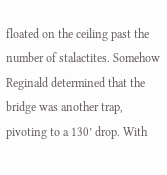floated on the ceiling past the number of stalactites. Somehow Reginald determined that the bridge was another trap, pivoting to a 130’ drop. With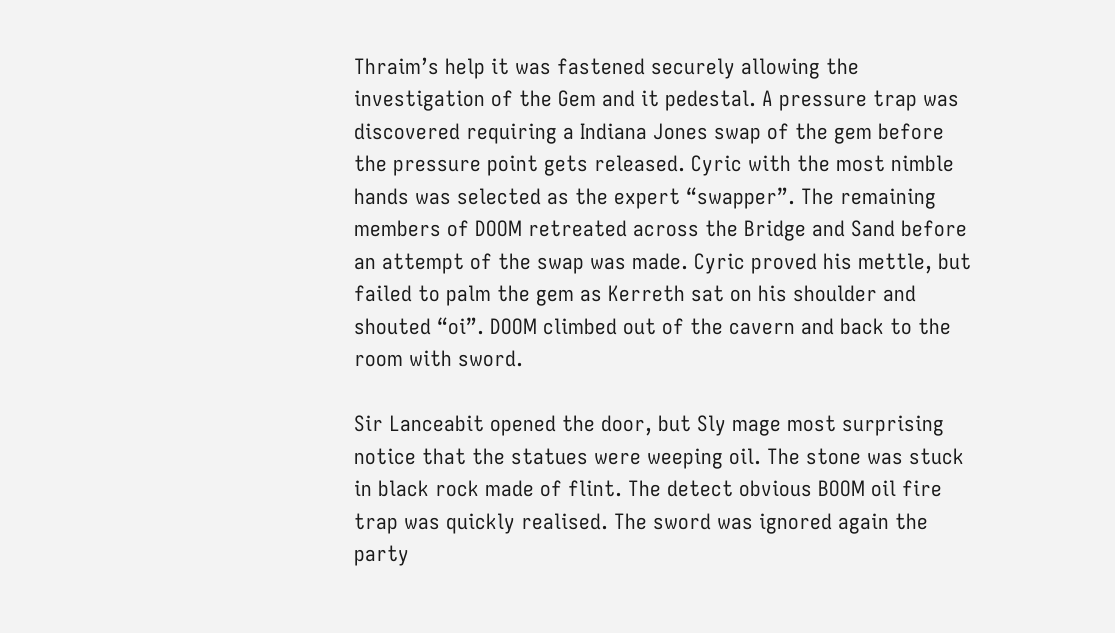Thraim’s help it was fastened securely allowing the investigation of the Gem and it pedestal. A pressure trap was discovered requiring a Indiana Jones swap of the gem before the pressure point gets released. Cyric with the most nimble hands was selected as the expert “swapper”. The remaining members of DOOM retreated across the Bridge and Sand before an attempt of the swap was made. Cyric proved his mettle, but failed to palm the gem as Kerreth sat on his shoulder and shouted “oi”. DOOM climbed out of the cavern and back to the room with sword.

Sir Lanceabit opened the door, but Sly mage most surprising notice that the statues were weeping oil. The stone was stuck in black rock made of flint. The detect obvious BOOM oil fire trap was quickly realised. The sword was ignored again the party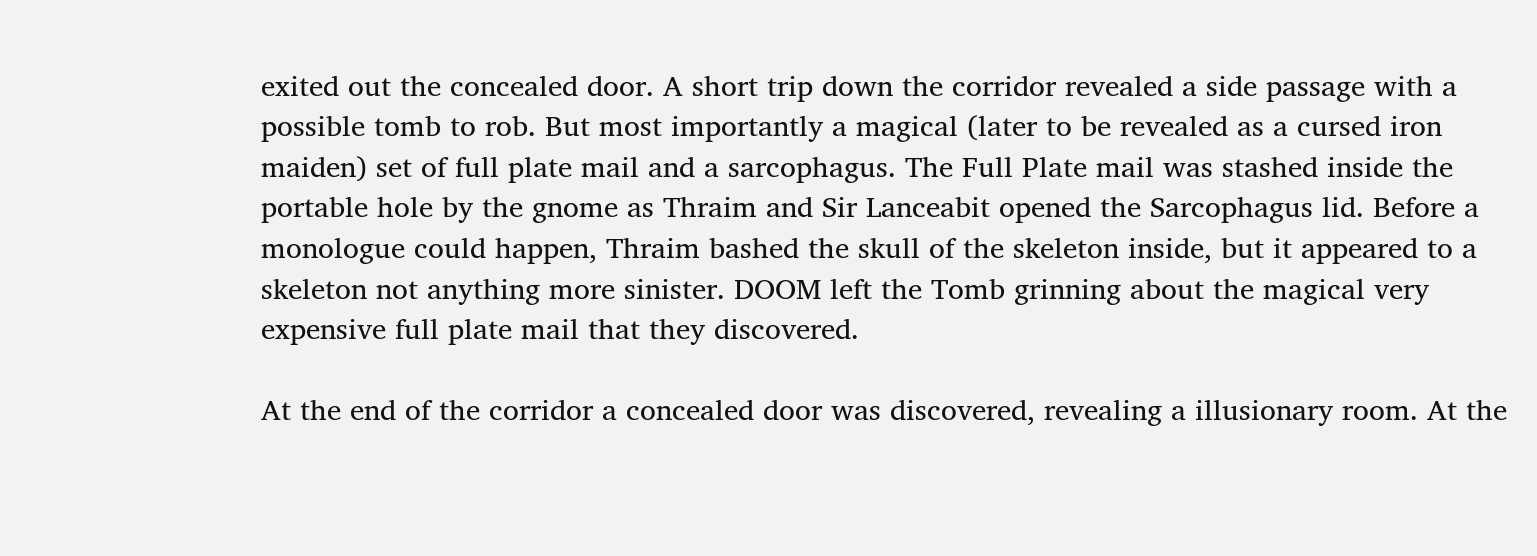exited out the concealed door. A short trip down the corridor revealed a side passage with a possible tomb to rob. But most importantly a magical (later to be revealed as a cursed iron maiden) set of full plate mail and a sarcophagus. The Full Plate mail was stashed inside the portable hole by the gnome as Thraim and Sir Lanceabit opened the Sarcophagus lid. Before a monologue could happen, Thraim bashed the skull of the skeleton inside, but it appeared to a skeleton not anything more sinister. DOOM left the Tomb grinning about the magical very expensive full plate mail that they discovered.

At the end of the corridor a concealed door was discovered, revealing a illusionary room. At the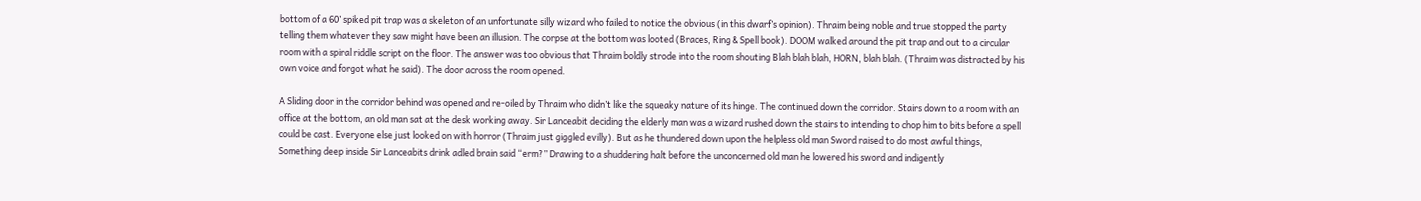bottom of a 60’ spiked pit trap was a skeleton of an unfortunate silly wizard who failed to notice the obvious (in this dwarf’s opinion). Thraim being noble and true stopped the party telling them whatever they saw might have been an illusion. The corpse at the bottom was looted (Braces, Ring & Spell book). DOOM walked around the pit trap and out to a circular room with a spiral riddle script on the floor. The answer was too obvious that Thraim boldly strode into the room shouting Blah blah blah, HORN, blah blah. (Thraim was distracted by his own voice and forgot what he said). The door across the room opened.

A Sliding door in the corridor behind was opened and re-oiled by Thraim who didn’t like the squeaky nature of its hinge. The continued down the corridor. Stairs down to a room with an office at the bottom, an old man sat at the desk working away. Sir Lanceabit deciding the elderly man was a wizard rushed down the stairs to intending to chop him to bits before a spell could be cast. Everyone else just looked on with horror (Thraim just giggled evilly). But as he thundered down upon the helpless old man Sword raised to do most awful things, Something deep inside Sir Lanceabits drink adled brain said “erm?” Drawing to a shuddering halt before the unconcerned old man he lowered his sword and indigently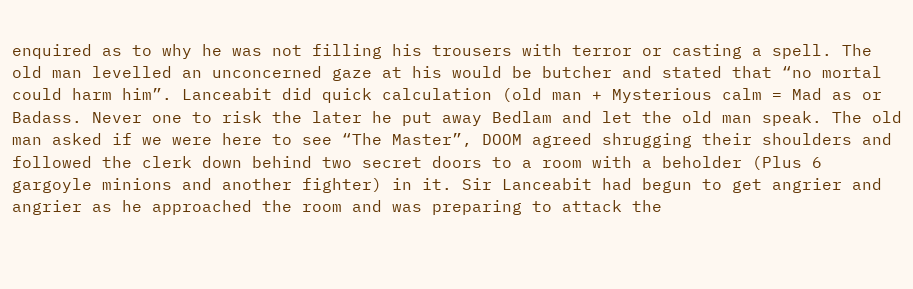enquired as to why he was not filling his trousers with terror or casting a spell. The old man levelled an unconcerned gaze at his would be butcher and stated that “no mortal could harm him”. Lanceabit did quick calculation (old man + Mysterious calm = Mad as or Badass. Never one to risk the later he put away Bedlam and let the old man speak. The old man asked if we were here to see “The Master”, DOOM agreed shrugging their shoulders and followed the clerk down behind two secret doors to a room with a beholder (Plus 6 gargoyle minions and another fighter) in it. Sir Lanceabit had begun to get angrier and angrier as he approached the room and was preparing to attack the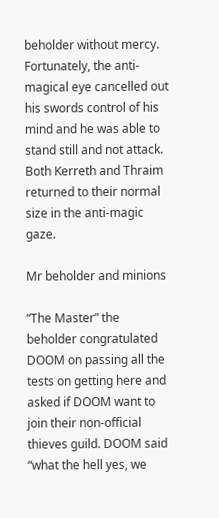beholder without mercy. Fortunately, the anti-magical eye cancelled out his swords control of his mind and he was able to stand still and not attack. Both Kerreth and Thraim returned to their normal size in the anti-magic gaze.

Mr beholder and minions

“The Master” the beholder congratulated DOOM on passing all the tests on getting here and asked if DOOM want to join their non-official thieves guild. DOOM said “what the hell yes, we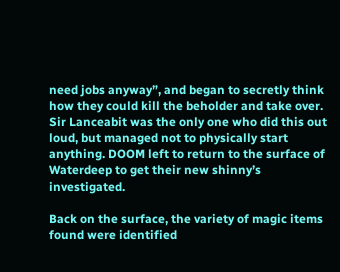need jobs anyway”, and began to secretly think how they could kill the beholder and take over. Sir Lanceabit was the only one who did this out loud, but managed not to physically start anything. DOOM left to return to the surface of Waterdeep to get their new shinny’s investigated.

Back on the surface, the variety of magic items found were identified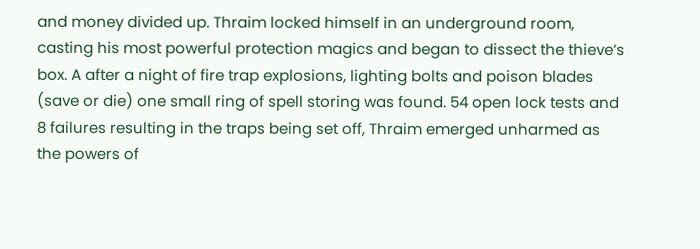and money divided up. Thraim locked himself in an underground room, casting his most powerful protection magics and began to dissect the thieve’s box. A after a night of fire trap explosions, lighting bolts and poison blades (save or die) one small ring of spell storing was found. 54 open lock tests and 8 failures resulting in the traps being set off, Thraim emerged unharmed as the powers of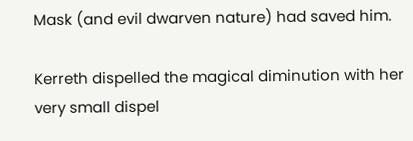Mask (and evil dwarven nature) had saved him.

Kerreth dispelled the magical diminution with her very small dispel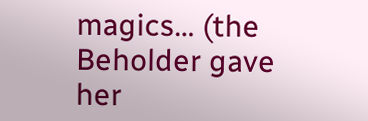magics… (the Beholder gave her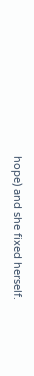hope) and she fixed herself.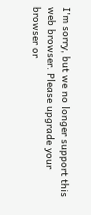I'm sorry, but we no longer support this web browser. Please upgrade your browser or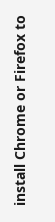install Chrome or Firefox to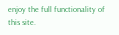enjoy the full functionality of this site.